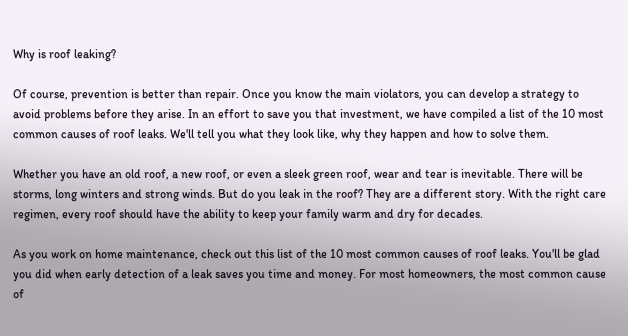Why is roof leaking?

Of course, prevention is better than repair. Once you know the main violators, you can develop a strategy to avoid problems before they arise. In an effort to save you that investment, we have compiled a list of the 10 most common causes of roof leaks. We'll tell you what they look like, why they happen and how to solve them.

Whether you have an old roof, a new roof, or even a sleek green roof, wear and tear is inevitable. There will be storms, long winters and strong winds. But do you leak in the roof? They are a different story. With the right care regimen, every roof should have the ability to keep your family warm and dry for decades.

As you work on home maintenance, check out this list of the 10 most common causes of roof leaks. You'll be glad you did when early detection of a leak saves you time and money. For most homeowners, the most common cause of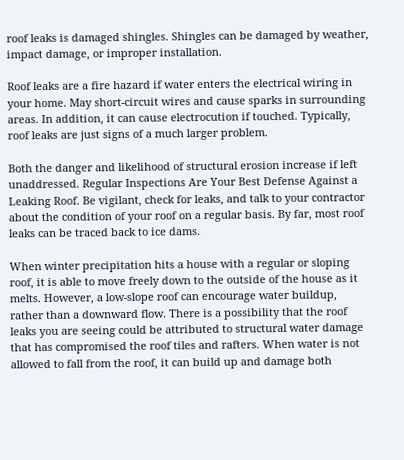roof leaks is damaged shingles. Shingles can be damaged by weather, impact damage, or improper installation.

Roof leaks are a fire hazard if water enters the electrical wiring in your home. May short-circuit wires and cause sparks in surrounding areas. In addition, it can cause electrocution if touched. Typically, roof leaks are just signs of a much larger problem.

Both the danger and likelihood of structural erosion increase if left unaddressed. Regular Inspections Are Your Best Defense Against a Leaking Roof. Be vigilant, check for leaks, and talk to your contractor about the condition of your roof on a regular basis. By far, most roof leaks can be traced back to ice dams.

When winter precipitation hits a house with a regular or sloping roof, it is able to move freely down to the outside of the house as it melts. However, a low-slope roof can encourage water buildup, rather than a downward flow. There is a possibility that the roof leaks you are seeing could be attributed to structural water damage that has compromised the roof tiles and rafters. When water is not allowed to fall from the roof, it can build up and damage both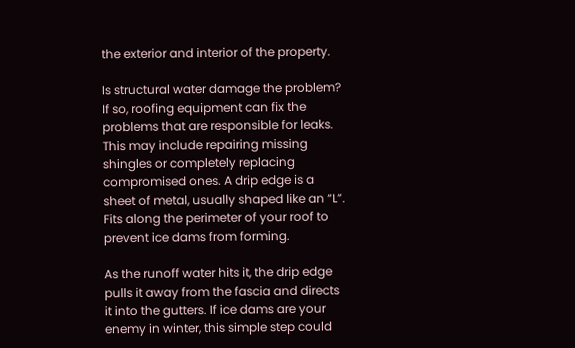the exterior and interior of the property.

Is structural water damage the problem? If so, roofing equipment can fix the problems that are responsible for leaks. This may include repairing missing shingles or completely replacing compromised ones. A drip edge is a sheet of metal, usually shaped like an “L”. Fits along the perimeter of your roof to prevent ice dams from forming.

As the runoff water hits it, the drip edge pulls it away from the fascia and directs it into the gutters. If ice dams are your enemy in winter, this simple step could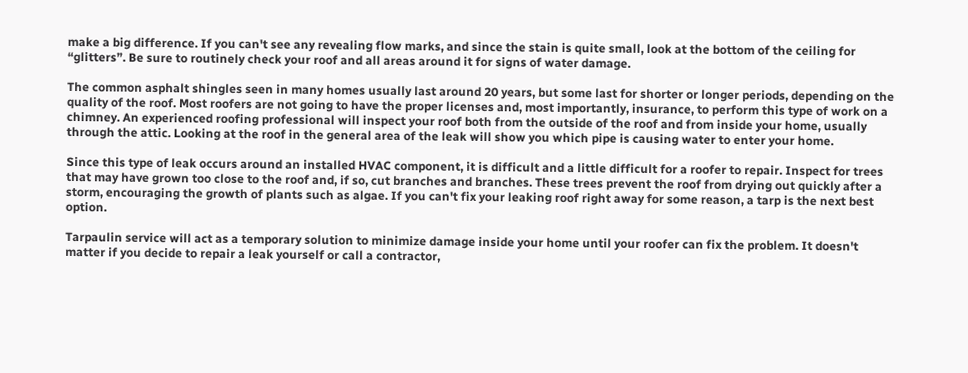make a big difference. If you can't see any revealing flow marks, and since the stain is quite small, look at the bottom of the ceiling for “glitters”. Be sure to routinely check your roof and all areas around it for signs of water damage.

The common asphalt shingles seen in many homes usually last around 20 years, but some last for shorter or longer periods, depending on the quality of the roof. Most roofers are not going to have the proper licenses and, most importantly, insurance, to perform this type of work on a chimney. An experienced roofing professional will inspect your roof both from the outside of the roof and from inside your home, usually through the attic. Looking at the roof in the general area of the leak will show you which pipe is causing water to enter your home.

Since this type of leak occurs around an installed HVAC component, it is difficult and a little difficult for a roofer to repair. Inspect for trees that may have grown too close to the roof and, if so, cut branches and branches. These trees prevent the roof from drying out quickly after a storm, encouraging the growth of plants such as algae. If you can't fix your leaking roof right away for some reason, a tarp is the next best option.

Tarpaulin service will act as a temporary solution to minimize damage inside your home until your roofer can fix the problem. It doesn't matter if you decide to repair a leak yourself or call a contractor,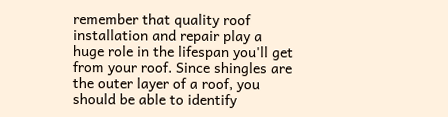remember that quality roof installation and repair play a huge role in the lifespan you'll get from your roof. Since shingles are the outer layer of a roof, you should be able to identify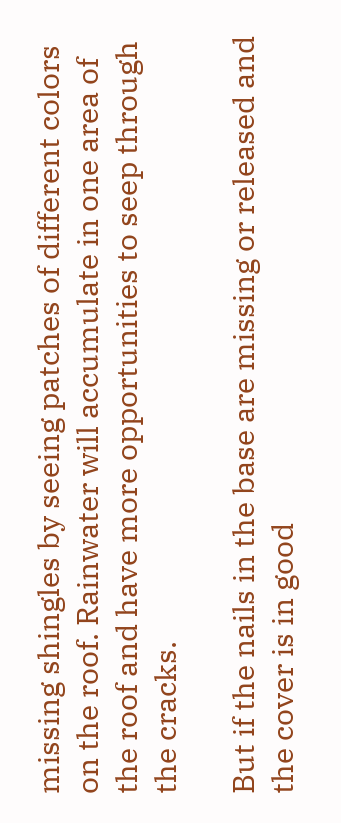missing shingles by seeing patches of different colors on the roof. Rainwater will accumulate in one area of the roof and have more opportunities to seep through the cracks.

But if the nails in the base are missing or released and the cover is in good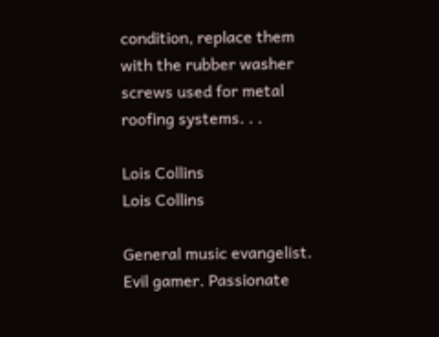condition, replace them with the rubber washer screws used for metal roofing systems. . .

Lois Collins
Lois Collins

General music evangelist. Evil gamer. Passionate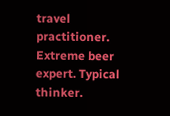travel practitioner. Extreme beer expert. Typical thinker.